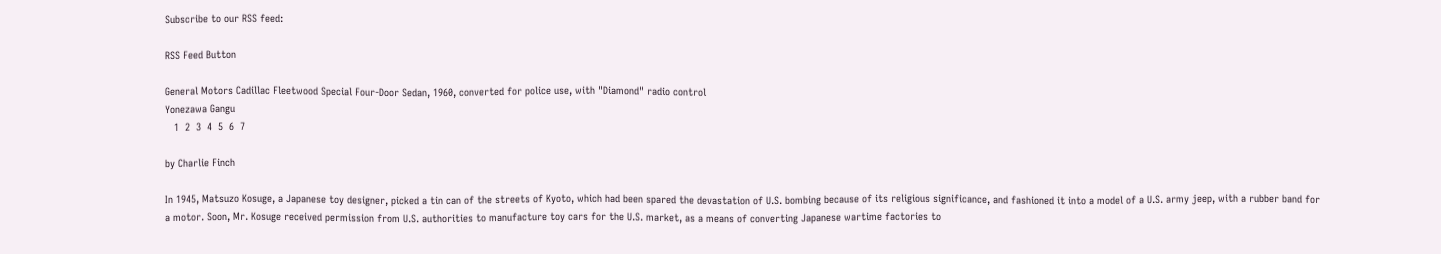Subscribe to our RSS feed:

RSS Feed Button

General Motors Cadillac Fleetwood Special Four-Door Sedan, 1960, converted for police use, with "Diamond" radio control
Yonezawa Gangu
   1  2  3  4  5  6  7

by Charlie Finch

In 1945, Matsuzo Kosuge, a Japanese toy designer, picked a tin can of the streets of Kyoto, which had been spared the devastation of U.S. bombing because of its religious significance, and fashioned it into a model of a U.S. army jeep, with a rubber band for a motor. Soon, Mr. Kosuge received permission from U.S. authorities to manufacture toy cars for the U.S. market, as a means of converting Japanese wartime factories to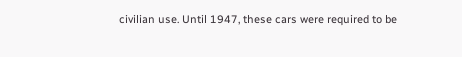civilian use. Until 1947, these cars were required to be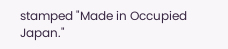stamped "Made in Occupied Japan."